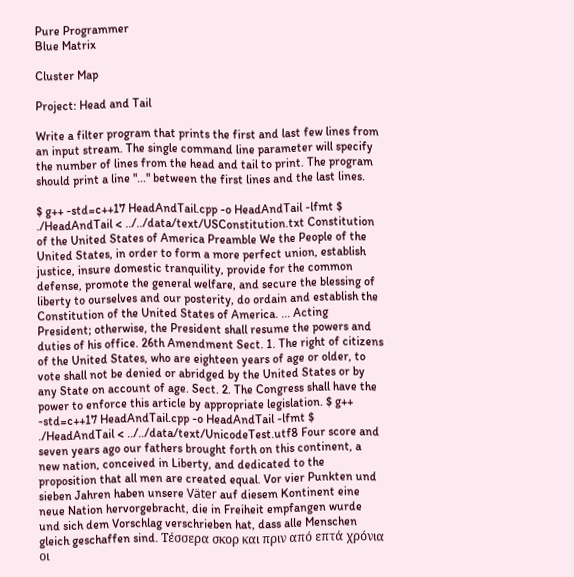Pure Programmer
Blue Matrix

Cluster Map

Project: Head and Tail

Write a filter program that prints the first and last few lines from an input stream. The single command line parameter will specify the number of lines from the head and tail to print. The program should print a line "..." between the first lines and the last lines.

$ g++ -std=c++17 HeadAndTail.cpp -o HeadAndTail -lfmt $ ./HeadAndTail < ../../data/text/USConstitution.txt Constitution of the United States of America Preamble We the People of the United States, in order to form a more perfect union, establish justice, insure domestic tranquility, provide for the common defense, promote the general welfare, and secure the blessing of liberty to ourselves and our posterity, do ordain and establish the Constitution of the United States of America. ... Acting President; otherwise, the President shall resume the powers and duties of his office. 26th Amendment Sect. 1. The right of citizens of the United States, who are eighteen years of age or older, to vote shall not be denied or abridged by the United States or by any State on account of age. Sect. 2. The Congress shall have the power to enforce this article by appropriate legislation. $ g++ -std=c++17 HeadAndTail.cpp -o HeadAndTail -lfmt $ ./HeadAndTail < ../../data/text/UnicodeTest.utf8 Four score and seven years ago our fathers brought forth on this continent, a new nation, conceived in Liberty, and dedicated to the proposition that all men are created equal. Vor vier Punkten und sieben Jahren haben unsere Väter auf diesem Kontinent eine neue Nation hervorgebracht, die in Freiheit empfangen wurde und sich dem Vorschlag verschrieben hat, dass alle Menschen gleich geschaffen sind. Τέσσερα σκορ και πριν από επτά χρόνια οι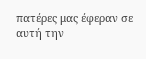πατέρες μας έφεραν σε αυτή την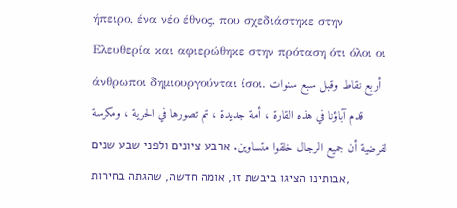ήπειρο, ένα νέο έθνος, που σχεδιάστηκε στην Ελευθερία και αφιερώθηκε στην πρόταση ότι όλοι οι άνθρωποι δημιουργούνται ίσοι. أربع نقاط وقبل سبع سنوات قدم آباؤنا في هذه القارة ، أمة جديدة ، تم تصورها في الحرية ، ومكرسة لفرضية أن جميع الرجال خلقوا متساوين. ארבע ציונים ולפני שבע שנים אבותינו הציגו ביבשת זו, אומה חדשה, שהגתה בחירות,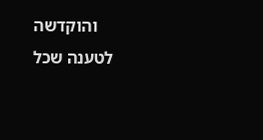והוקדשה לטענה שכל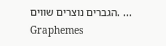הגברים נוצרים שווים. ... Graphemes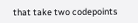that take two codepoints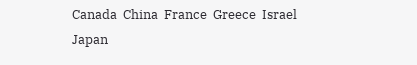Canada  China  France  Greece  Israel  Japan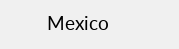Mexico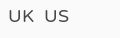UK  US